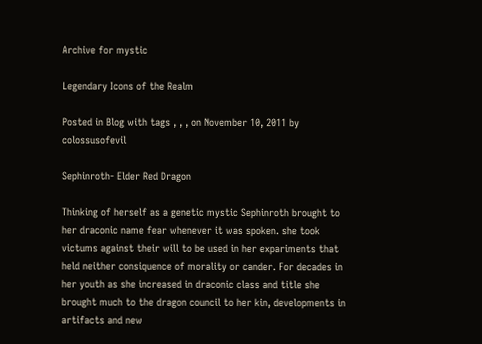Archive for mystic

Legendary Icons of the Realm

Posted in Blog with tags , , , on November 10, 2011 by colossusofevil

Sephinroth- Elder Red Dragon

Thinking of herself as a genetic mystic Sephinroth brought to her draconic name fear whenever it was spoken. she took victums against their will to be used in her expariments that held neither consiquence of morality or cander. For decades in her youth as she increased in draconic class and title she brought much to the dragon council to her kin, developments in artifacts and new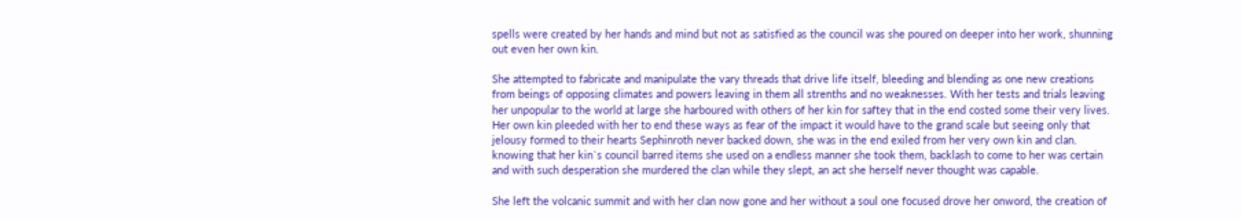spells were created by her hands and mind but not as satisfied as the council was she poured on deeper into her work, shunning out even her own kin.

She attempted to fabricate and manipulate the vary threads that drive life itself, bleeding and blending as one new creations from beings of opposing climates and powers leaving in them all strenths and no weaknesses. With her tests and trials leaving her unpopular to the world at large she harboured with others of her kin for saftey that in the end costed some their very lives. Her own kin pleeded with her to end these ways as fear of the impact it would have to the grand scale but seeing only that jelousy formed to their hearts Sephinroth never backed down, she was in the end exiled from her very own kin and clan. knowing that her kin`s council barred items she used on a endless manner she took them, backlash to come to her was certain and with such desperation she murdered the clan while they slept, an act she herself never thought was capable.

She left the volcanic summit and with her clan now gone and her without a soul one focused drove her onword, the creation of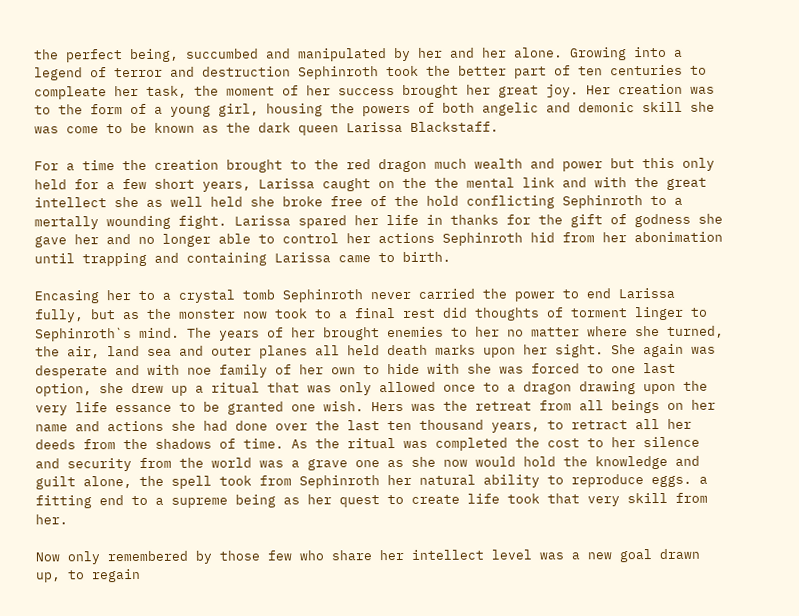the perfect being, succumbed and manipulated by her and her alone. Growing into a legend of terror and destruction Sephinroth took the better part of ten centuries to compleate her task, the moment of her success brought her great joy. Her creation was to the form of a young girl, housing the powers of both angelic and demonic skill she was come to be known as the dark queen Larissa Blackstaff.

For a time the creation brought to the red dragon much wealth and power but this only held for a few short years, Larissa caught on the the mental link and with the great intellect she as well held she broke free of the hold conflicting Sephinroth to a mertally wounding fight. Larissa spared her life in thanks for the gift of godness she gave her and no longer able to control her actions Sephinroth hid from her abonimation until trapping and containing Larissa came to birth.

Encasing her to a crystal tomb Sephinroth never carried the power to end Larissa fully, but as the monster now took to a final rest did thoughts of torment linger to Sephinroth`s mind. The years of her brought enemies to her no matter where she turned, the air, land sea and outer planes all held death marks upon her sight. She again was desperate and with noe family of her own to hide with she was forced to one last option, she drew up a ritual that was only allowed once to a dragon drawing upon the very life essance to be granted one wish. Hers was the retreat from all beings on her name and actions she had done over the last ten thousand years, to retract all her deeds from the shadows of time. As the ritual was completed the cost to her silence and security from the world was a grave one as she now would hold the knowledge and guilt alone, the spell took from Sephinroth her natural ability to reproduce eggs. a fitting end to a supreme being as her quest to create life took that very skill from her.

Now only remembered by those few who share her intellect level was a new goal drawn up, to regain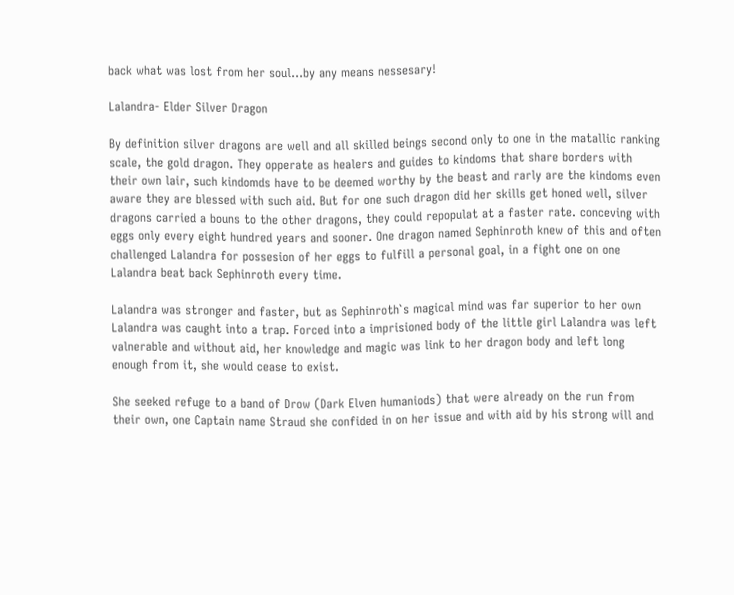back what was lost from her soul…by any means nessesary!

Lalandra- Elder Silver Dragon

By definition silver dragons are well and all skilled beings second only to one in the matallic ranking scale, the gold dragon. They opperate as healers and guides to kindoms that share borders with their own lair, such kindomds have to be deemed worthy by the beast and rarly are the kindoms even aware they are blessed with such aid. But for one such dragon did her skills get honed well, silver dragons carried a bouns to the other dragons, they could repopulat at a faster rate. conceving with eggs only every eight hundred years and sooner. One dragon named Sephinroth knew of this and often challenged Lalandra for possesion of her eggs to fulfill a personal goal, in a fight one on one Lalandra beat back Sephinroth every time.

Lalandra was stronger and faster, but as Sephinroth`s magical mind was far superior to her own Lalandra was caught into a trap. Forced into a imprisioned body of the little girl Lalandra was left valnerable and without aid, her knowledge and magic was link to her dragon body and left long enough from it, she would cease to exist.

She seeked refuge to a band of Drow (Dark Elven humaniods) that were already on the run from their own, one Captain name Straud she confided in on her issue and with aid by his strong will and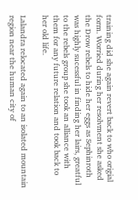training did she again revert back to who origial form. Worried during her resolvment she asked the Drow rebels to hide her eggs as Sephinroth was highly sucessful in finding her lairs, greatful to the rebels group she took an alliance with them for any future relation and took back to her old life.

Lalandra relocated again to an isolated mountain region near the human city of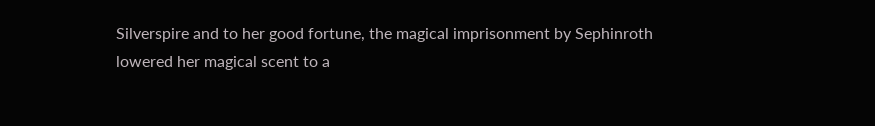Silverspire and to her good fortune, the magical imprisonment by Sephinroth lowered her magical scent to a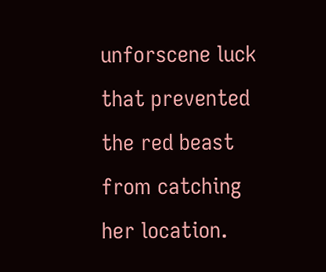unforscene luck that prevented the red beast from catching her location.